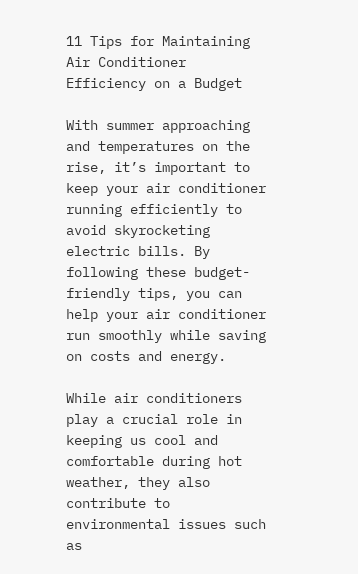11 Tips for Maintaining Air Conditioner Efficiency on a Budget

With summer approaching and temperatures on the rise, it’s important to keep your air conditioner running efficiently to avoid skyrocketing electric bills. By following these budget-friendly tips, you can help your air conditioner run smoothly while saving on costs and energy.

While air conditioners play a crucial role in keeping us cool and comfortable during hot weather, they also contribute to environmental issues such as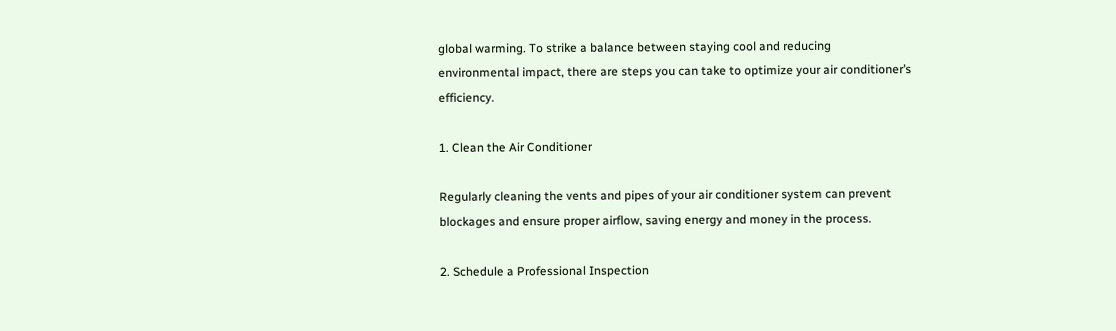global warming. To strike a balance between staying cool and reducing environmental impact, there are steps you can take to optimize your air conditioner’s efficiency.

1. Clean the Air Conditioner

Regularly cleaning the vents and pipes of your air conditioner system can prevent blockages and ensure proper airflow, saving energy and money in the process.

2. Schedule a Professional Inspection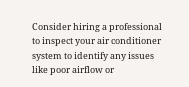Consider hiring a professional to inspect your air conditioner system to identify any issues like poor airflow or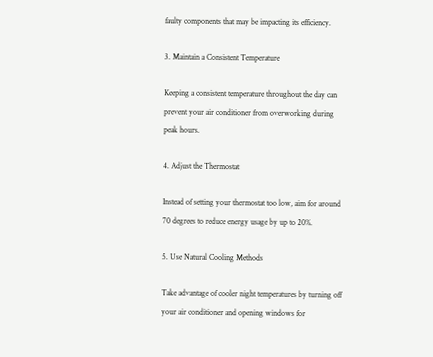faulty components that may be impacting its efficiency.

3. Maintain a Consistent Temperature

Keeping a consistent temperature throughout the day can prevent your air conditioner from overworking during peak hours.

4. Adjust the Thermostat

Instead of setting your thermostat too low, aim for around 70 degrees to reduce energy usage by up to 20%.

5. Use Natural Cooling Methods

Take advantage of cooler night temperatures by turning off your air conditioner and opening windows for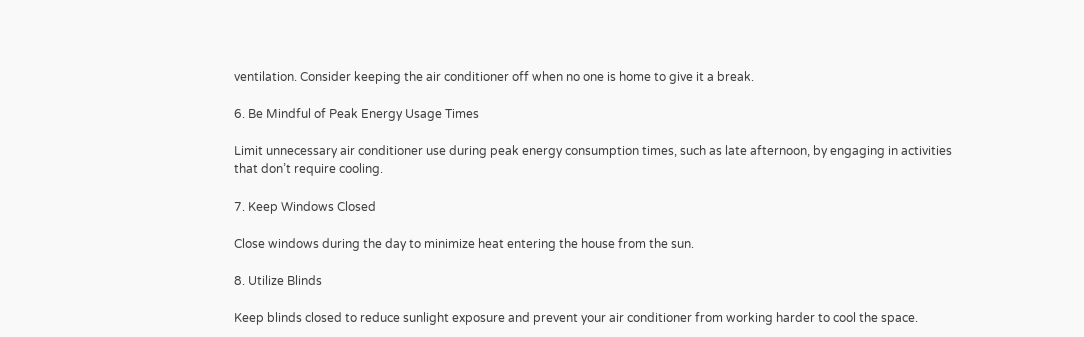ventilation. Consider keeping the air conditioner off when no one is home to give it a break.

6. Be Mindful of Peak Energy Usage Times

Limit unnecessary air conditioner use during peak energy consumption times, such as late afternoon, by engaging in activities that don’t require cooling.

7. Keep Windows Closed

Close windows during the day to minimize heat entering the house from the sun.

8. Utilize Blinds

Keep blinds closed to reduce sunlight exposure and prevent your air conditioner from working harder to cool the space.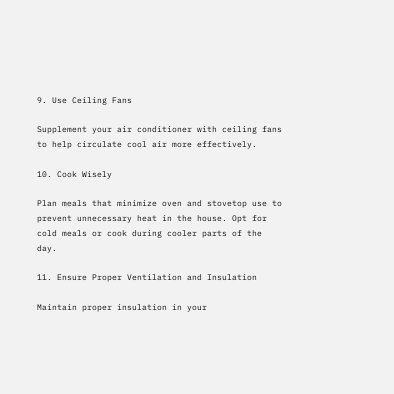9. Use Ceiling Fans

Supplement your air conditioner with ceiling fans to help circulate cool air more effectively.

10. Cook Wisely

Plan meals that minimize oven and stovetop use to prevent unnecessary heat in the house. Opt for cold meals or cook during cooler parts of the day.

11. Ensure Proper Ventilation and Insulation

Maintain proper insulation in your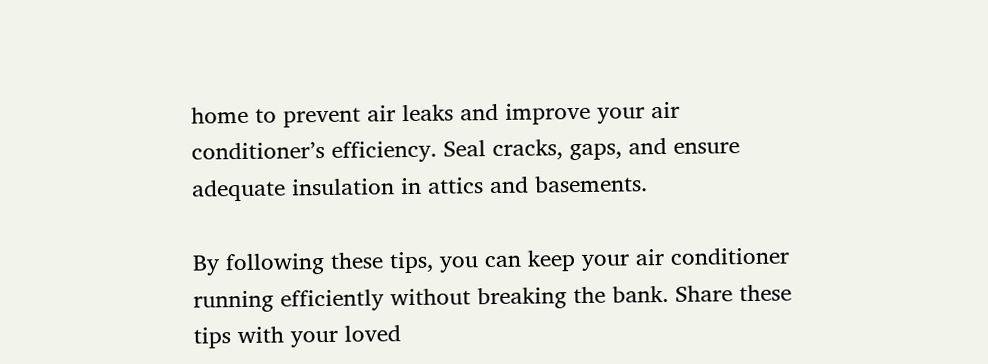home to prevent air leaks and improve your air conditioner’s efficiency. Seal cracks, gaps, and ensure adequate insulation in attics and basements.

By following these tips, you can keep your air conditioner running efficiently without breaking the bank. Share these tips with your loved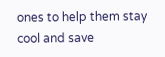ones to help them stay cool and save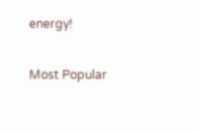energy!

Most Popular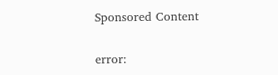Sponsored Content


error: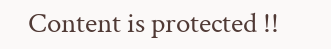Content is protected !!